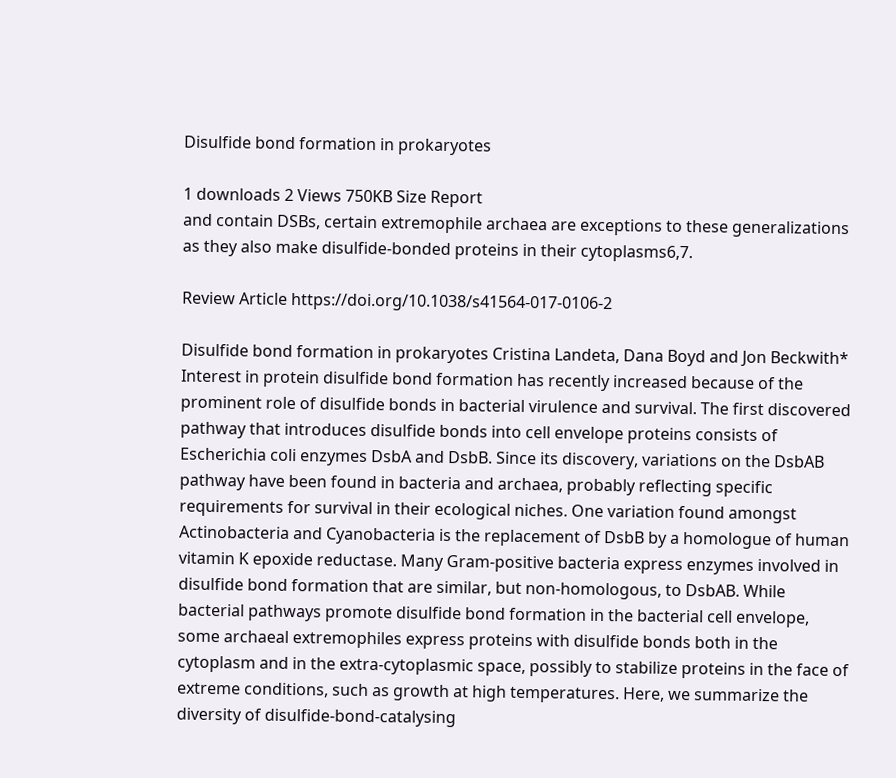Disulfide bond formation in prokaryotes

1 downloads 2 Views 750KB Size Report
and contain DSBs, certain extremophile archaea are exceptions to these generalizations as they also make disulfide-bonded proteins in their cytoplasms6,7.

Review Article https://doi.org/10.1038/s41564-017-0106-2

Disulfide bond formation in prokaryotes Cristina Landeta, Dana Boyd and Jon Beckwith* Interest in protein disulfide bond formation has recently increased because of the prominent role of disulfide bonds in bacterial virulence and survival. The first discovered pathway that introduces disulfide bonds into cell envelope proteins consists of Escherichia coli enzymes DsbA and DsbB. Since its discovery, variations on the DsbAB pathway have been found in bacteria and archaea, probably reflecting specific requirements for survival in their ecological niches. One variation found amongst Actinobacteria and Cyanobacteria is the replacement of DsbB by a homologue of human vitamin K epoxide reductase. Many Gram-positive bacteria express enzymes involved in disulfide bond formation that are similar, but non-homologous, to DsbAB. While bacterial pathways promote disulfide bond formation in the bacterial cell envelope, some archaeal extremophiles express proteins with disulfide bonds both in the cytoplasm and in the extra-cytoplasmic space, possibly to stabilize proteins in the face of extreme conditions, such as growth at high temperatures. Here, we summarize the diversity of disulfide-bond-catalysing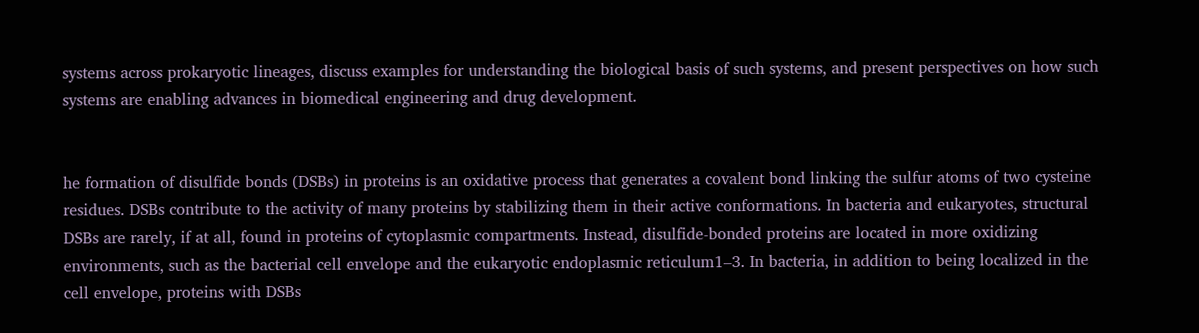systems across prokaryotic lineages, discuss examples for understanding the biological basis of such systems, and present perspectives on how such systems are enabling advances in biomedical engineering and drug development.


he formation of disulfide bonds (DSBs) in proteins is an oxidative process that generates a covalent bond linking the sulfur atoms of two cysteine residues. DSBs contribute to the activity of many proteins by stabilizing them in their active conformations. In bacteria and eukaryotes, structural DSBs are rarely, if at all, found in proteins of cytoplasmic compartments. Instead, disulfide-bonded proteins are located in more oxidizing environments, such as the bacterial cell envelope and the eukaryotic endoplasmic reticulum1–3. In bacteria, in addition to being localized in the cell envelope, proteins with DSBs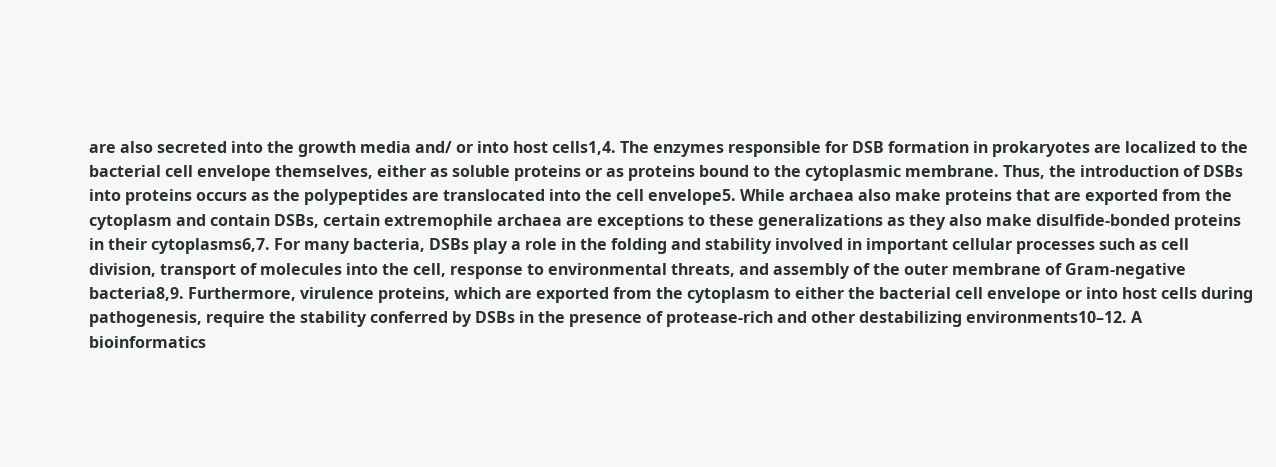are also secreted into the growth media and/ or into host cells1,4. The enzymes responsible for DSB formation in prokaryotes are localized to the bacterial cell envelope themselves, either as soluble proteins or as proteins bound to the cytoplasmic membrane. Thus, the introduction of DSBs into proteins occurs as the polypeptides are translocated into the cell envelope5. While archaea also make proteins that are exported from the cytoplasm and contain DSBs, certain extremophile archaea are exceptions to these generalizations as they also make disulfide-bonded proteins in their cytoplasms6,7. For many bacteria, DSBs play a role in the folding and stability involved in important cellular processes such as cell division, transport of molecules into the cell, response to environmental threats, and assembly of the outer membrane of Gram-negative bacteria8,9. Furthermore, virulence proteins, which are exported from the cytoplasm to either the bacterial cell envelope or into host cells during pathogenesis, require the stability conferred by DSBs in the presence of protease-rich and other destabilizing environments10–12. A bioinformatics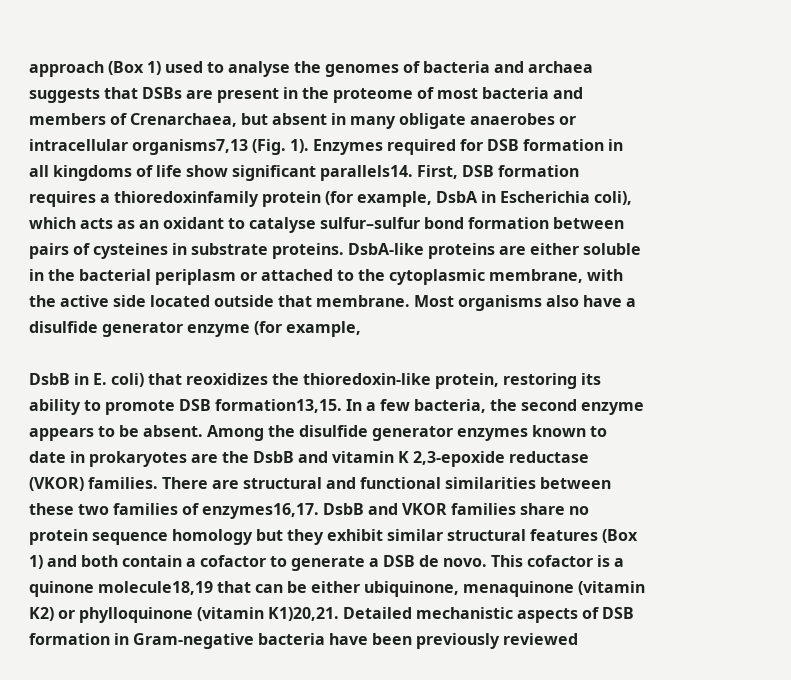approach (Box 1) used to analyse the genomes of bacteria and archaea suggests that DSBs are present in the proteome of most bacteria and members of Crenarchaea, but absent in many obligate anaerobes or intracellular organisms7,13 (Fig. 1). Enzymes required for DSB formation in all kingdoms of life show significant parallels14. First, DSB formation requires a thioredoxinfamily protein (for example, DsbA in Escherichia coli), which acts as an oxidant to catalyse sulfur–sulfur bond formation between pairs of cysteines in substrate proteins. DsbA-like proteins are either soluble in the bacterial periplasm or attached to the cytoplasmic membrane, with the active side located outside that membrane. Most organisms also have a disulfide generator enzyme (for example,

DsbB in E. coli) that reoxidizes the thioredoxin-like protein, restoring its ability to promote DSB formation13,15. In a few bacteria, the second enzyme appears to be absent. Among the disulfide generator enzymes known to date in prokaryotes are the DsbB and vitamin K 2,3-epoxide reductase (VKOR) families. There are structural and functional similarities between these two families of enzymes16,17. DsbB and VKOR families share no protein sequence homology but they exhibit similar structural features (Box 1) and both contain a cofactor to generate a DSB de novo. This cofactor is a quinone molecule18,19 that can be either ubiquinone, menaquinone (vitamin K2) or phylloquinone (vitamin K1)20,21. Detailed mechanistic aspects of DSB formation in Gram-negative bacteria have been previously reviewed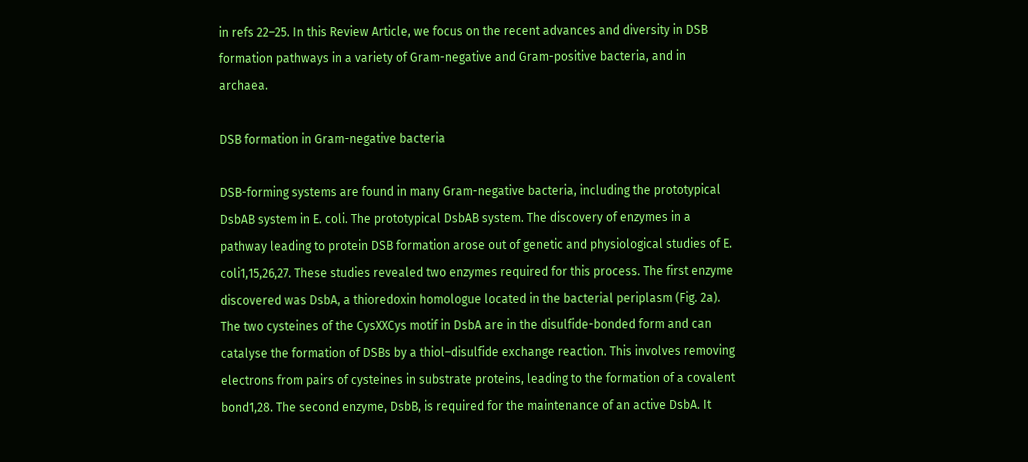in refs 22–25. In this Review Article, we focus on the recent advances and diversity in DSB formation pathways in a variety of Gram-negative and Gram-positive bacteria, and in archaea.

DSB formation in Gram-negative bacteria

DSB-forming systems are found in many Gram-negative bacteria, including the prototypical DsbAB system in E. coli. The prototypical DsbAB system. The discovery of enzymes in a pathway leading to protein DSB formation arose out of genetic and physiological studies of E. coli1,15,26,27. These studies revealed two enzymes required for this process. The first enzyme discovered was DsbA, a thioredoxin homologue located in the bacterial periplasm (Fig. 2a). The two cysteines of the CysXXCys motif in DsbA are in the disulfide-bonded form and can catalyse the formation of DSBs by a thiol–disulfide exchange reaction. This involves removing electrons from pairs of cysteines in substrate proteins, leading to the formation of a covalent bond1,28. The second enzyme, DsbB, is required for the maintenance of an active DsbA. It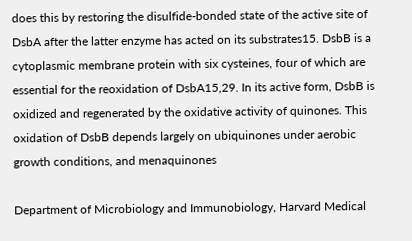does this by restoring the disulfide-bonded state of the active site of DsbA after the latter enzyme has acted on its substrates15. DsbB is a cytoplasmic membrane protein with six cysteines, four of which are essential for the reoxidation of DsbA15,29. In its active form, DsbB is oxidized and regenerated by the oxidative activity of quinones. This oxidation of DsbB depends largely on ubiquinones under aerobic growth conditions, and menaquinones

Department of Microbiology and Immunobiology, Harvard Medical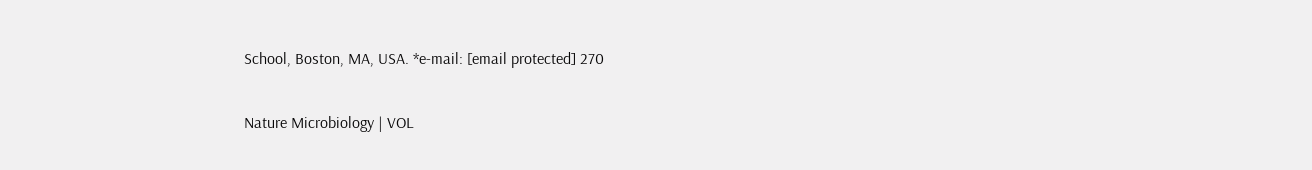School, Boston, MA, USA. *e-mail: [email protected] 270

Nature Microbiology | VOL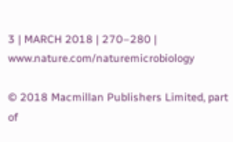3 | MARCH 2018 | 270–280 | www.nature.com/naturemicrobiology

© 2018 Macmillan Publishers Limited, part of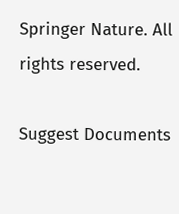Springer Nature. All rights reserved.

Suggest Documents